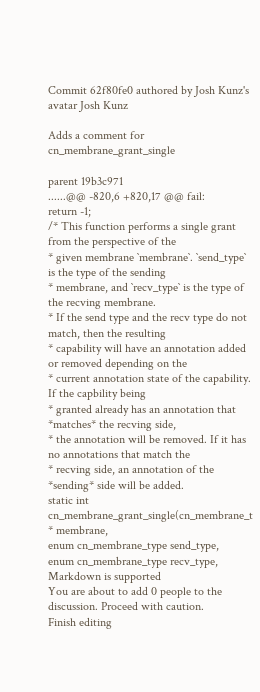Commit 62f80fe0 authored by Josh Kunz's avatar Josh Kunz

Adds a comment for cn_membrane_grant_single

parent 19b3c971
......@@ -820,6 +820,17 @@ fail:
return -1;
/* This function performs a single grant from the perspective of the
* given membrane `membrane`. `send_type` is the type of the sending
* membrane, and `recv_type` is the type of the recving membrane.
* If the send type and the recv type do not match, then the resulting
* capability will have an annotation added or removed depending on the
* current annotation state of the capability. If the capbility being
* granted already has an annotation that *matches* the recving side,
* the annotation will be removed. If it has no annotations that match the
* recving side, an annotation of the *sending* side will be added.
static int cn_membrane_grant_single(cn_membrane_t * membrane,
enum cn_membrane_type send_type,
enum cn_membrane_type recv_type,
Markdown is supported
You are about to add 0 people to the discussion. Proceed with caution.
Finish editing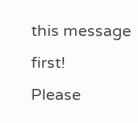this message first!
Please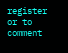register or to comment